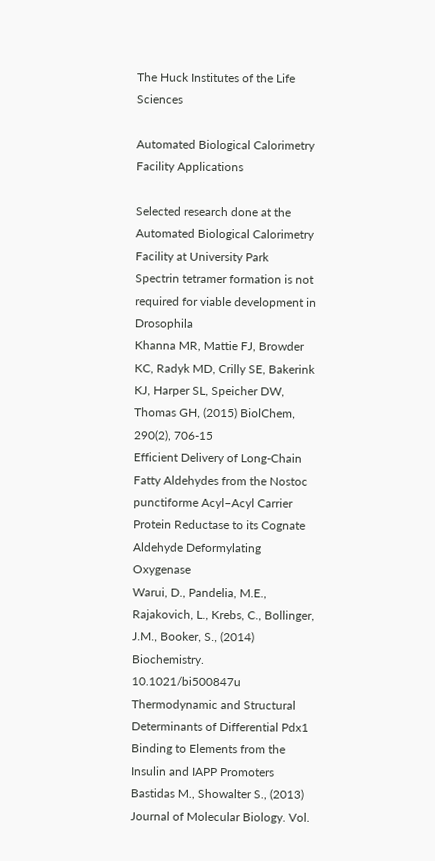The Huck Institutes of the Life Sciences

Automated Biological Calorimetry Facility Applications

Selected research done at the Automated Biological Calorimetry Facility at University Park
Spectrin tetramer formation is not required for viable development in Drosophila
Khanna MR, Mattie FJ, Browder KC, Radyk MD, Crilly SE, Bakerink KJ, Harper SL, Speicher DW, Thomas GH, (2015) BiolChem, 290(2), 706-15
Efficient Delivery of Long-Chain Fatty Aldehydes from the Nostoc punctiforme Acyl–Acyl Carrier Protein Reductase to its Cognate Aldehyde Deformylating Oxygenase
Warui, D., Pandelia, M.E., Rajakovich, L., Krebs, C., Bollinger, J.M., Booker, S., (2014) Biochemistry. 10.1021/bi500847u
Thermodynamic and Structural Determinants of Differential Pdx1 Binding to Elements from the Insulin and IAPP Promoters
Bastidas M., Showalter S., (2013) Journal of Molecular Biology. Vol.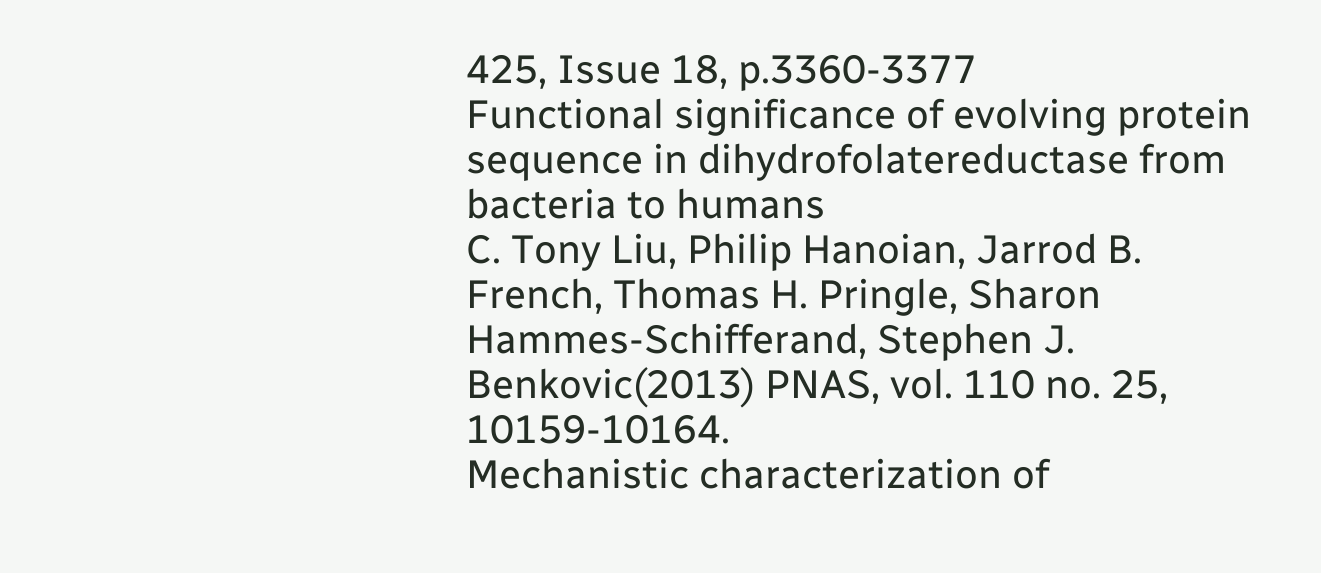425, Issue 18, p.3360-3377
Functional significance of evolving protein sequence in dihydrofolatereductase from bacteria to humans
C. Tony Liu, Philip Hanoian, Jarrod B. French, Thomas H. Pringle, Sharon Hammes-Schifferand, Stephen J. Benkovic(2013) PNAS, vol. 110 no. 25, 10159-10164.
Mechanistic characterization of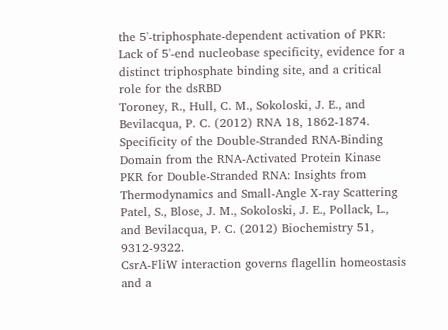the 5'-triphosphate-dependent activation of PKR: Lack of 5'-end nucleobase specificity, evidence for a distinct triphosphate binding site, and a critical role for the dsRBD
Toroney, R., Hull, C. M., Sokoloski, J. E., and Bevilacqua, P. C. (2012) RNA 18, 1862-1874.
Specificity of the Double-Stranded RNA-Binding Domain from the RNA-Activated Protein Kinase PKR for Double-Stranded RNA: Insights from Thermodynamics and Small-Angle X-ray Scattering
Patel, S., Blose, J. M., Sokoloski, J. E., Pollack, L., and Bevilacqua, P. C. (2012) Biochemistry 51, 9312-9322.
CsrA-FliW interaction governs flagellin homeostasis and a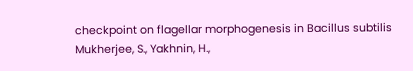checkpoint on flagellar morphogenesis in Bacillus subtilis
Mukherjee, S., Yakhnin, H.,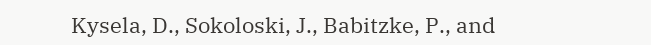Kysela, D., Sokoloski, J., Babitzke, P., and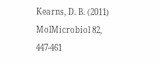Kearns, D. B. (2011) MolMicrobiol 82, 447-461